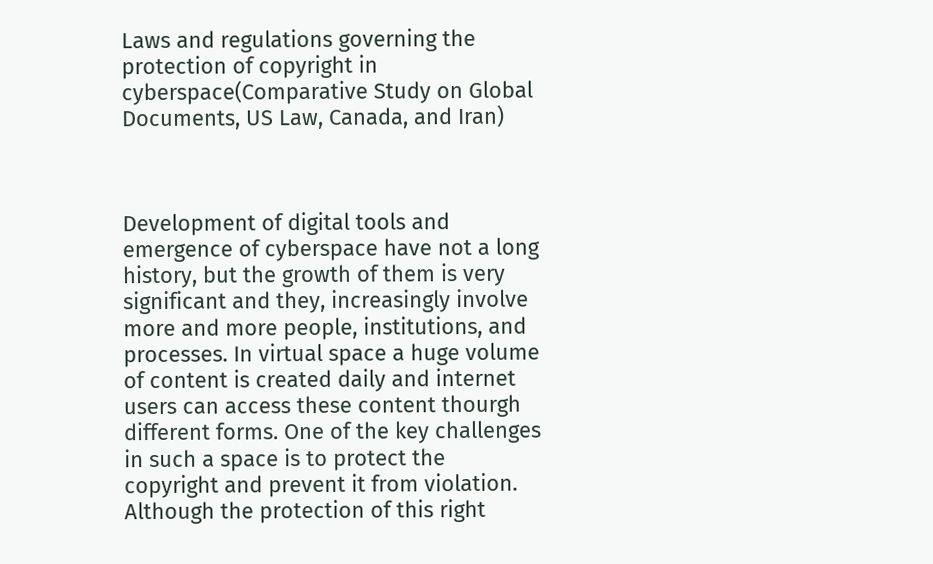Laws and regulations governing the protection of copyright in cyberspace(Comparative Study on Global Documents, US Law, Canada, and Iran)



Development of digital tools and emergence of cyberspace have not a long history, but the growth of them is very significant and they, increasingly involve more and more people, institutions, and processes. In virtual space a huge volume of content is created daily and internet users can access these content thourgh different forms. One of the key challenges in such a space is to protect the copyright and prevent it from violation. Although the protection of this right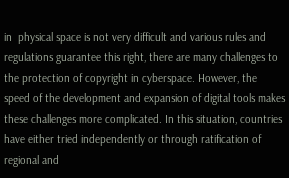in  physical space is not very difficult and various rules and regulations guarantee this right, there are many challenges to the protection of copyright in cyberspace. However, the speed of the development and expansion of digital tools makes these challenges more complicated. In this situation, countries have either tried independently or through ratification of regional and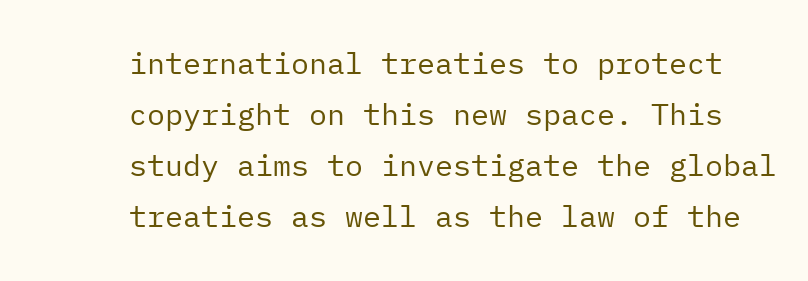international treaties to protect copyright on this new space. This study aims to investigate the global treaties as well as the law of the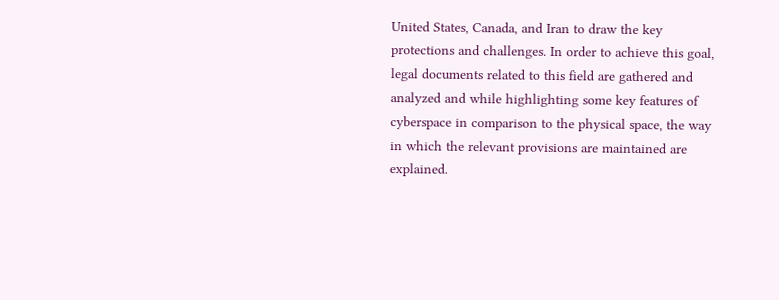United States, Canada, and Iran to draw the key protections and challenges. In order to achieve this goal, legal documents related to this field are gathered and analyzed and while highlighting some key features of cyberspace in comparison to the physical space, the way in which the relevant provisions are maintained are explained.